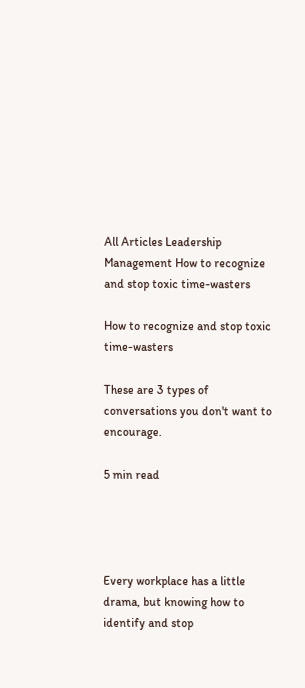All Articles Leadership Management How to recognize and stop toxic time-wasters

How to recognize and stop toxic time-wasters

These are 3 types of conversations you don't want to encourage.

5 min read




Every workplace has a little drama, but knowing how to identify and stop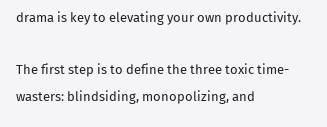drama is key to elevating your own productivity.

The first step is to define the three toxic time-wasters: blindsiding, monopolizing, and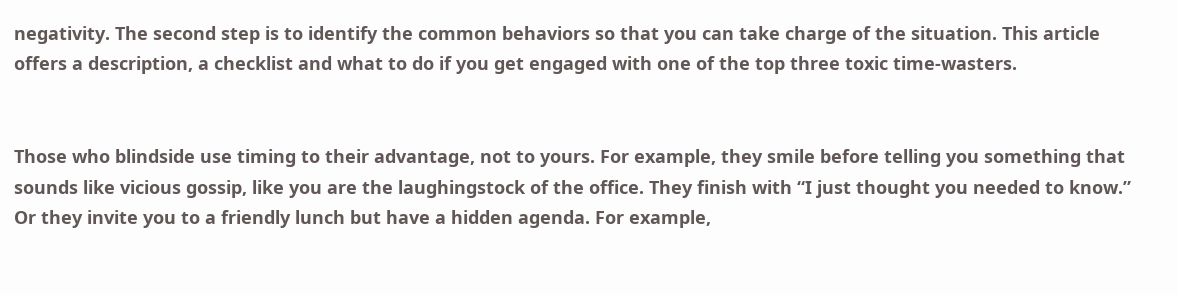negativity. The second step is to identify the common behaviors so that you can take charge of the situation. This article offers a description, a checklist and what to do if you get engaged with one of the top three toxic time-wasters.


Those who blindside use timing to their advantage, not to yours. For example, they smile before telling you something that sounds like vicious gossip, like you are the laughingstock of the office. They finish with “I just thought you needed to know.” Or they invite you to a friendly lunch but have a hidden agenda. For example,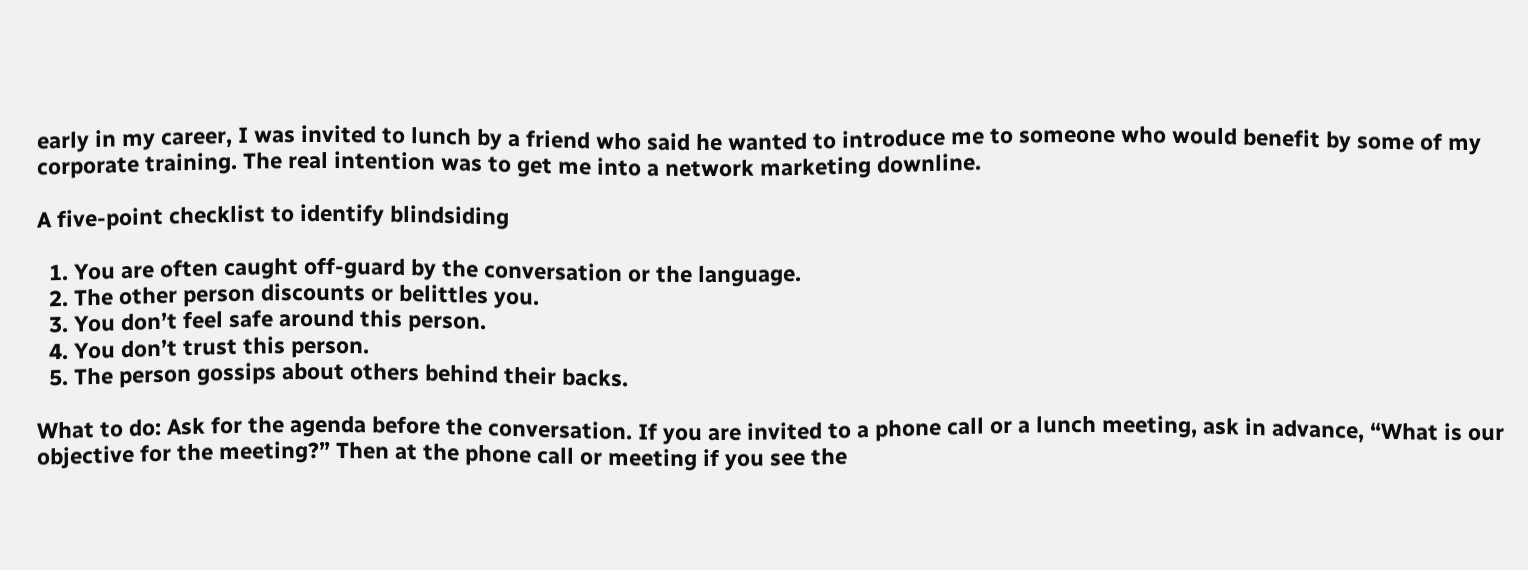early in my career, I was invited to lunch by a friend who said he wanted to introduce me to someone who would benefit by some of my corporate training. The real intention was to get me into a network marketing downline.

A five-point checklist to identify blindsiding

  1. You are often caught off-guard by the conversation or the language.
  2. The other person discounts or belittles you.
  3. You don’t feel safe around this person.
  4. You don’t trust this person.
  5. The person gossips about others behind their backs.

What to do: Ask for the agenda before the conversation. If you are invited to a phone call or a lunch meeting, ask in advance, “What is our objective for the meeting?” Then at the phone call or meeting if you see the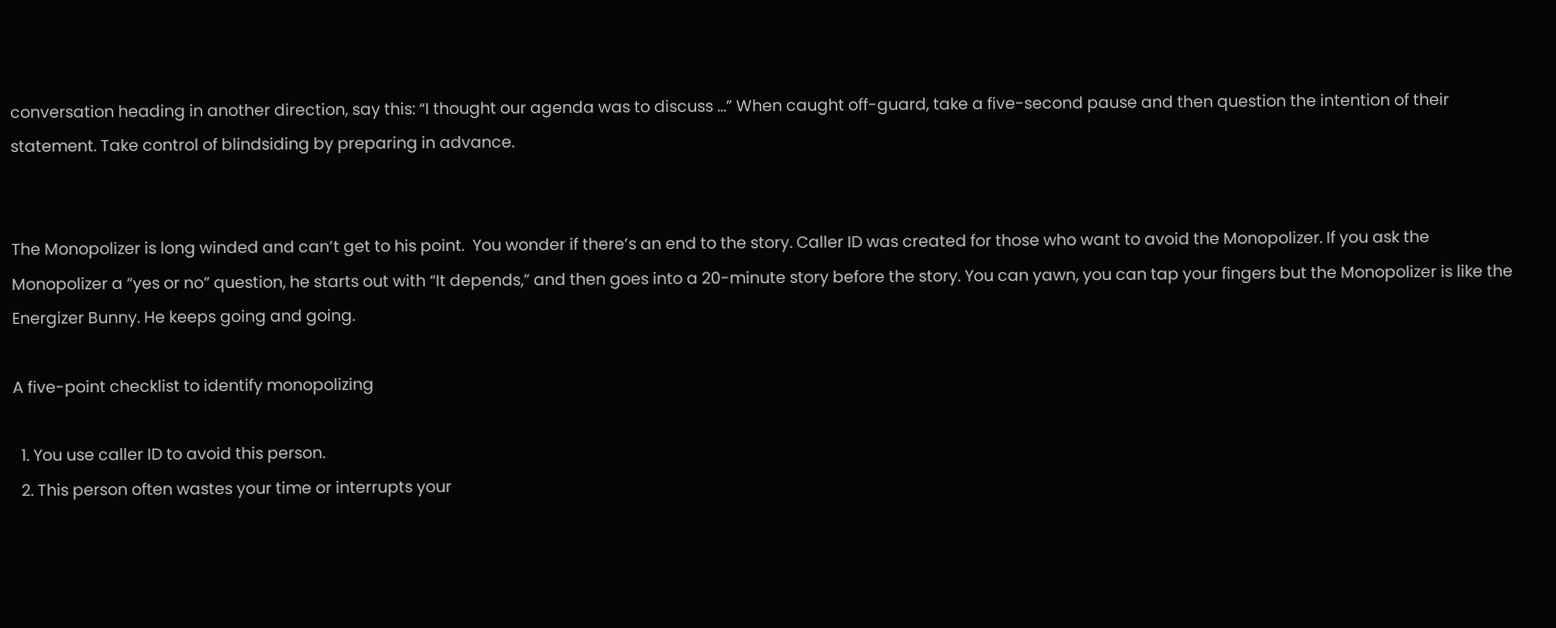conversation heading in another direction, say this: “I thought our agenda was to discuss …” When caught off-guard, take a five-second pause and then question the intention of their statement. Take control of blindsiding by preparing in advance.


The Monopolizer is long winded and can’t get to his point.  You wonder if there’s an end to the story. Caller ID was created for those who want to avoid the Monopolizer. If you ask the Monopolizer a “yes or no” question, he starts out with “It depends,” and then goes into a 20-minute story before the story. You can yawn, you can tap your fingers but the Monopolizer is like the Energizer Bunny. He keeps going and going.

A five-point checklist to identify monopolizing

  1. You use caller ID to avoid this person.
  2. This person often wastes your time or interrupts your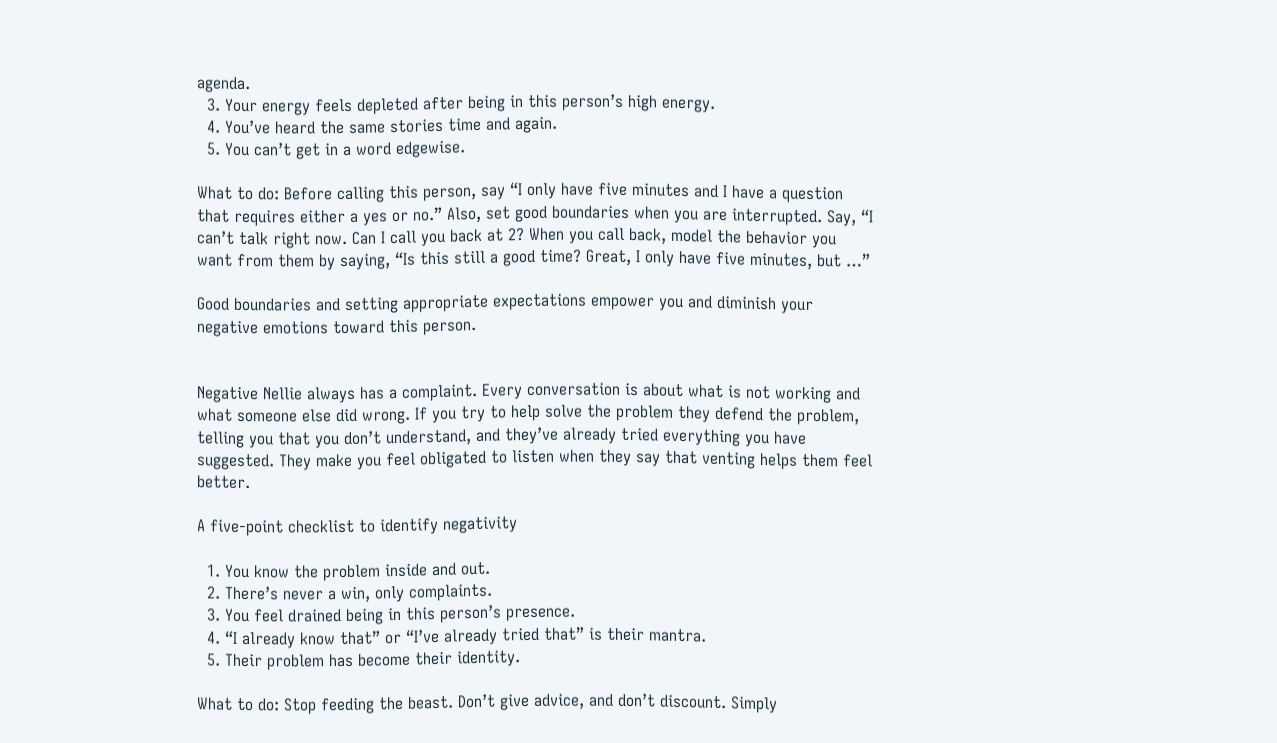agenda.
  3. Your energy feels depleted after being in this person’s high energy.
  4. You’ve heard the same stories time and again.
  5. You can’t get in a word edgewise.

What to do: Before calling this person, say “I only have five minutes and I have a question that requires either a yes or no.” Also, set good boundaries when you are interrupted. Say, “I can’t talk right now. Can I call you back at 2? When you call back, model the behavior you want from them by saying, “Is this still a good time? Great, I only have five minutes, but …”

Good boundaries and setting appropriate expectations empower you and diminish your negative emotions toward this person.


Negative Nellie always has a complaint. Every conversation is about what is not working and what someone else did wrong. If you try to help solve the problem they defend the problem, telling you that you don’t understand, and they’ve already tried everything you have suggested. They make you feel obligated to listen when they say that venting helps them feel better.

A five-point checklist to identify negativity

  1. You know the problem inside and out.
  2. There’s never a win, only complaints.
  3. You feel drained being in this person’s presence.
  4. “I already know that” or “I’ve already tried that” is their mantra.
  5. Their problem has become their identity.

What to do: Stop feeding the beast. Don’t give advice, and don’t discount. Simply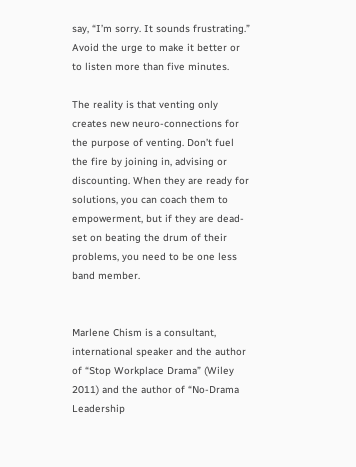say, “I’m sorry. It sounds frustrating.” Avoid the urge to make it better or to listen more than five minutes.

The reality is that venting only creates new neuro-connections for the purpose of venting. Don’t fuel the fire by joining in, advising or discounting. When they are ready for solutions, you can coach them to empowerment, but if they are dead-set on beating the drum of their problems, you need to be one less band member.


Marlene Chism is a consultant, international speaker and the author of “Stop Workplace Drama” (Wiley 2011) and the author of “No-Drama Leadership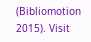(Bibliomotion 2015). Visit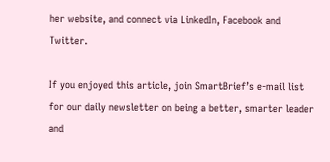her website, and connect via LinkedIn, Facebook and Twitter.

If you enjoyed this article, join SmartBrief’s e-mail list for our daily newsletter on being a better, smarter leader and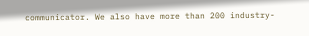communicator. We also have more than 200 industry-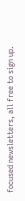focused newsletters, all free to sign up.